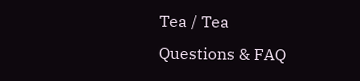Tea / Tea Questions & FAQ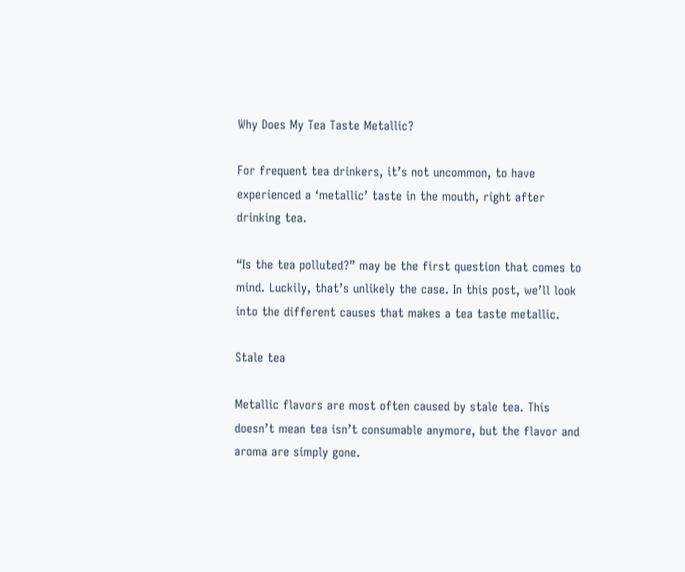Why Does My Tea Taste Metallic?

For frequent tea drinkers, it’s not uncommon, to have experienced a ‘metallic’ taste in the mouth, right after drinking tea.

“Is the tea polluted?” may be the first question that comes to mind. Luckily, that’s unlikely the case. In this post, we’ll look into the different causes that makes a tea taste metallic.

Stale tea

Metallic flavors are most often caused by stale tea. This doesn’t mean tea isn’t consumable anymore, but the flavor and aroma are simply gone.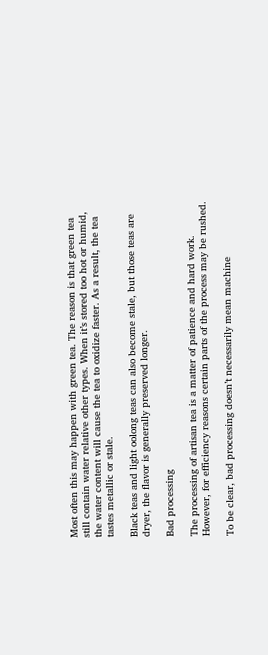Most often this may happen with green tea. The reason is that green tea still contain water relative other types. When it’s stored too hot or humid, the water content will cause the tea to oxidize faster. As a result, the tea tastes metallic or stale.

Black teas and light oolong teas can also become stale, but those teas are dryer, the flavor is generally preserved longer.

Bad processing

The processing of artisan tea is a matter of patience and hard work. However, for efficiency reasons certain parts of the process may be rushed.

To be clear, bad processing doesn’t necessarily mean machine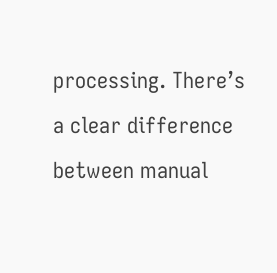processing. There’s a clear difference between manual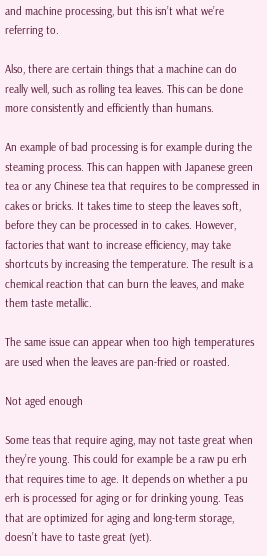and machine processing, but this isn’t what we’re referring to.

Also, there are certain things that a machine can do really well, such as rolling tea leaves. This can be done more consistently and efficiently than humans.

An example of bad processing is for example during the steaming process. This can happen with Japanese green tea or any Chinese tea that requires to be compressed in cakes or bricks. It takes time to steep the leaves soft, before they can be processed in to cakes. However, factories that want to increase efficiency, may take shortcuts by increasing the temperature. The result is a chemical reaction that can burn the leaves, and make them taste metallic.

The same issue can appear when too high temperatures are used when the leaves are pan-fried or roasted.

Not aged enough

Some teas that require aging, may not taste great when they’re young. This could for example be a raw pu erh that requires time to age. It depends on whether a pu erh is processed for aging or for drinking young. Teas that are optimized for aging and long-term storage, doesn’t have to taste great (yet).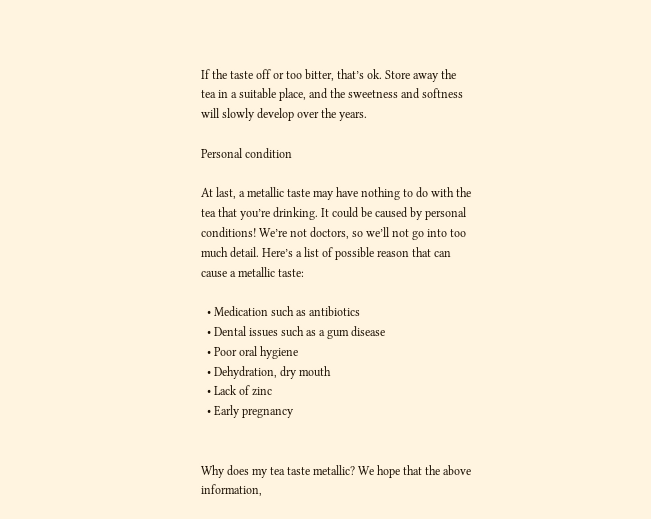If the taste off or too bitter, that’s ok. Store away the tea in a suitable place, and the sweetness and softness will slowly develop over the years.

Personal condition

At last, a metallic taste may have nothing to do with the tea that you’re drinking. It could be caused by personal conditions! We’re not doctors, so we’ll not go into too much detail. Here’s a list of possible reason that can cause a metallic taste:

  • Medication such as antibiotics
  • Dental issues such as a gum disease
  • Poor oral hygiene
  • Dehydration, dry mouth
  • Lack of zinc
  • Early pregnancy


Why does my tea taste metallic? We hope that the above information,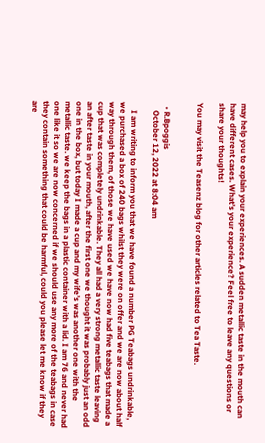may help you to explain your experiences. A sudden metallic taste in the mouth can have different cases. What’s your experience? Feel free to leave any questions or share your thoughts!

You may visit the Teasenz blog for other articles related to Tea Taste.


  • R.Bpoggis
    October 12, 2022 at 8:04 am

    I am writing to inform you that we have found a number PG Teabags undrinkable, we purchased a box of 240 bags whilst they were on offer and we are now about half way through them, of those we have used we have now had five teabags that made a cup that was completely undrinkable. They all had a very strong metallic taste leaving an after taste in your mouth, after the first one we thought it was probably just an odd one in the box, but today I made a cup and my wife’s was another one with the metallic taste. we keep the bags in a plastic container with a lid. I am 76 and never had one like it so we are now concerned if we should use any more of the teabags in case they contain something that could be harmful, could you please let me know if they are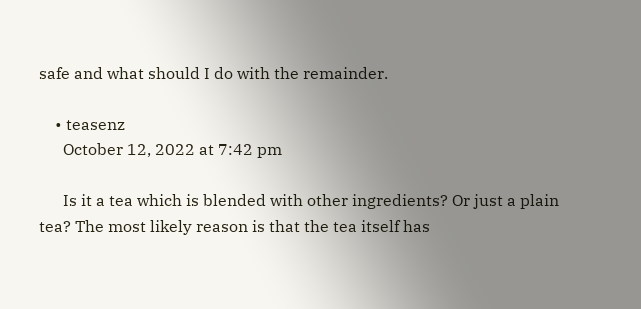safe and what should I do with the remainder.

    • teasenz
      October 12, 2022 at 7:42 pm

      Is it a tea which is blended with other ingredients? Or just a plain tea? The most likely reason is that the tea itself has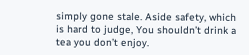simply gone stale. Aside safety, which is hard to judge, You shouldn’t drink a tea you don’t enjoy.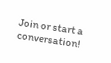Join or start a conversation!